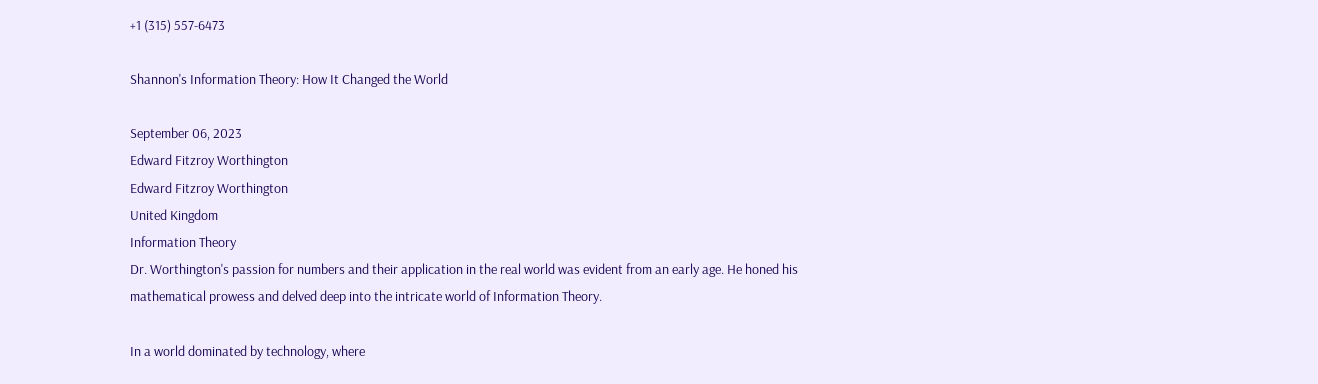+1 (315) 557-6473

Shannon's Information Theory: How It Changed the World

September 06, 2023
Edward Fitzroy Worthington
Edward Fitzroy Worthington
United Kingdom
Information Theory
Dr. Worthington's passion for numbers and their application in the real world was evident from an early age. He honed his mathematical prowess and delved deep into the intricate world of Information Theory.

In a world dominated by technology, where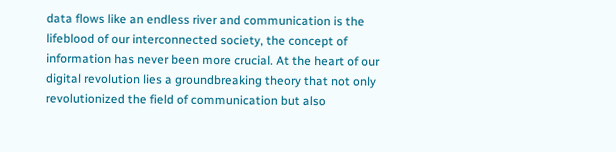data flows like an endless river and communication is the lifeblood of our interconnected society, the concept of information has never been more crucial. At the heart of our digital revolution lies a groundbreaking theory that not only revolutionized the field of communication but also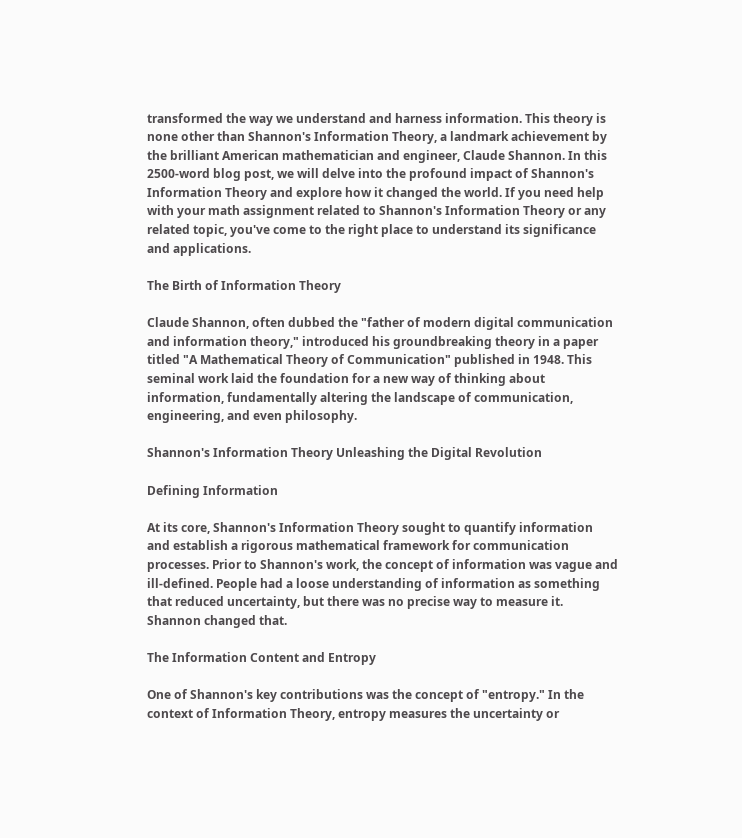transformed the way we understand and harness information. This theory is none other than Shannon's Information Theory, a landmark achievement by the brilliant American mathematician and engineer, Claude Shannon. In this 2500-word blog post, we will delve into the profound impact of Shannon's Information Theory and explore how it changed the world. If you need help with your math assignment related to Shannon's Information Theory or any related topic, you've come to the right place to understand its significance and applications.

The Birth of Information Theory

Claude Shannon, often dubbed the "father of modern digital communication and information theory," introduced his groundbreaking theory in a paper titled "A Mathematical Theory of Communication" published in 1948. This seminal work laid the foundation for a new way of thinking about information, fundamentally altering the landscape of communication, engineering, and even philosophy.

Shannon's Information Theory Unleashing the Digital Revolution

Defining Information

At its core, Shannon's Information Theory sought to quantify information and establish a rigorous mathematical framework for communication processes. Prior to Shannon's work, the concept of information was vague and ill-defined. People had a loose understanding of information as something that reduced uncertainty, but there was no precise way to measure it. Shannon changed that.

The Information Content and Entropy

One of Shannon's key contributions was the concept of "entropy." In the context of Information Theory, entropy measures the uncertainty or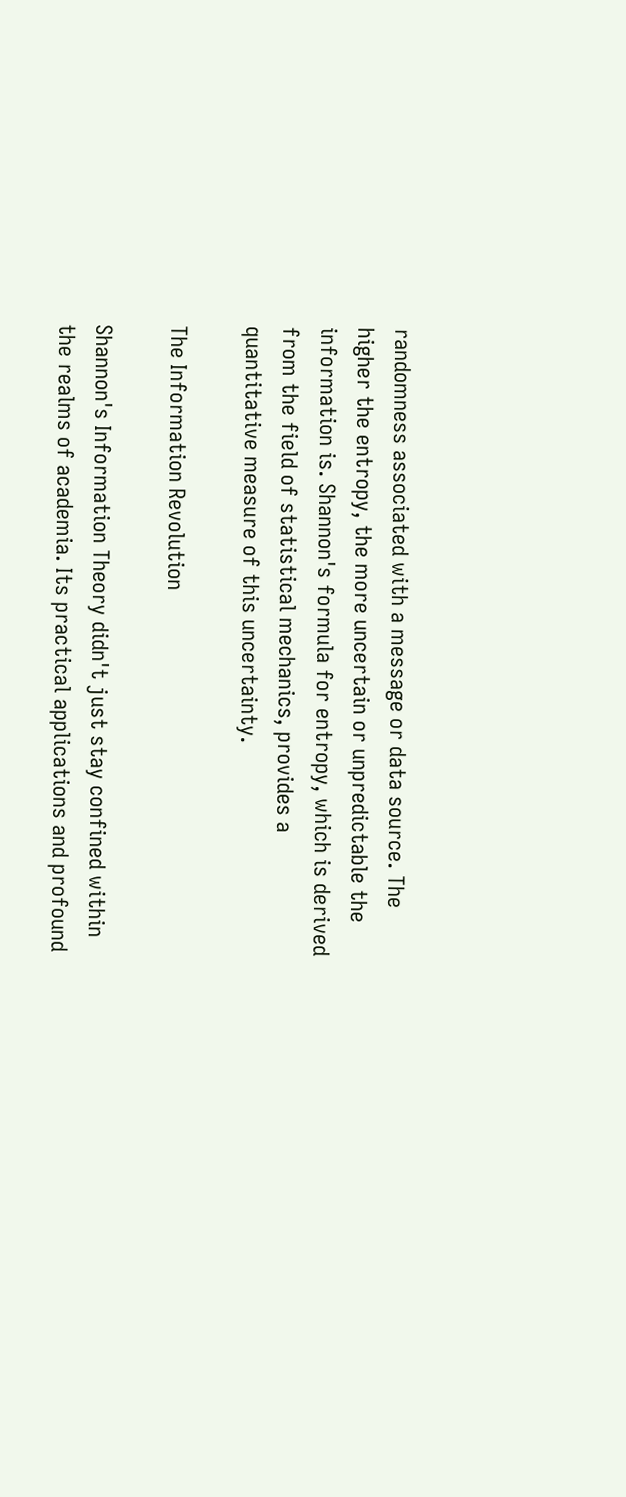randomness associated with a message or data source. The higher the entropy, the more uncertain or unpredictable the information is. Shannon's formula for entropy, which is derived from the field of statistical mechanics, provides a quantitative measure of this uncertainty.

The Information Revolution

Shannon's Information Theory didn't just stay confined within the realms of academia. Its practical applications and profound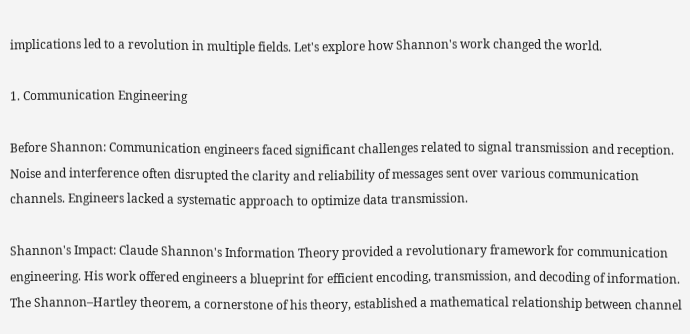implications led to a revolution in multiple fields. Let's explore how Shannon's work changed the world.

1. Communication Engineering

Before Shannon: Communication engineers faced significant challenges related to signal transmission and reception. Noise and interference often disrupted the clarity and reliability of messages sent over various communication channels. Engineers lacked a systematic approach to optimize data transmission.

Shannon's Impact: Claude Shannon's Information Theory provided a revolutionary framework for communication engineering. His work offered engineers a blueprint for efficient encoding, transmission, and decoding of information. The Shannon–Hartley theorem, a cornerstone of his theory, established a mathematical relationship between channel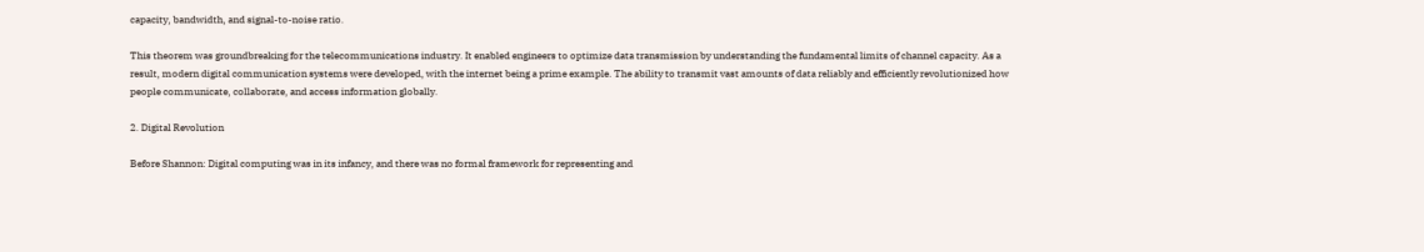capacity, bandwidth, and signal-to-noise ratio.

This theorem was groundbreaking for the telecommunications industry. It enabled engineers to optimize data transmission by understanding the fundamental limits of channel capacity. As a result, modern digital communication systems were developed, with the internet being a prime example. The ability to transmit vast amounts of data reliably and efficiently revolutionized how people communicate, collaborate, and access information globally.

2. Digital Revolution

Before Shannon: Digital computing was in its infancy, and there was no formal framework for representing and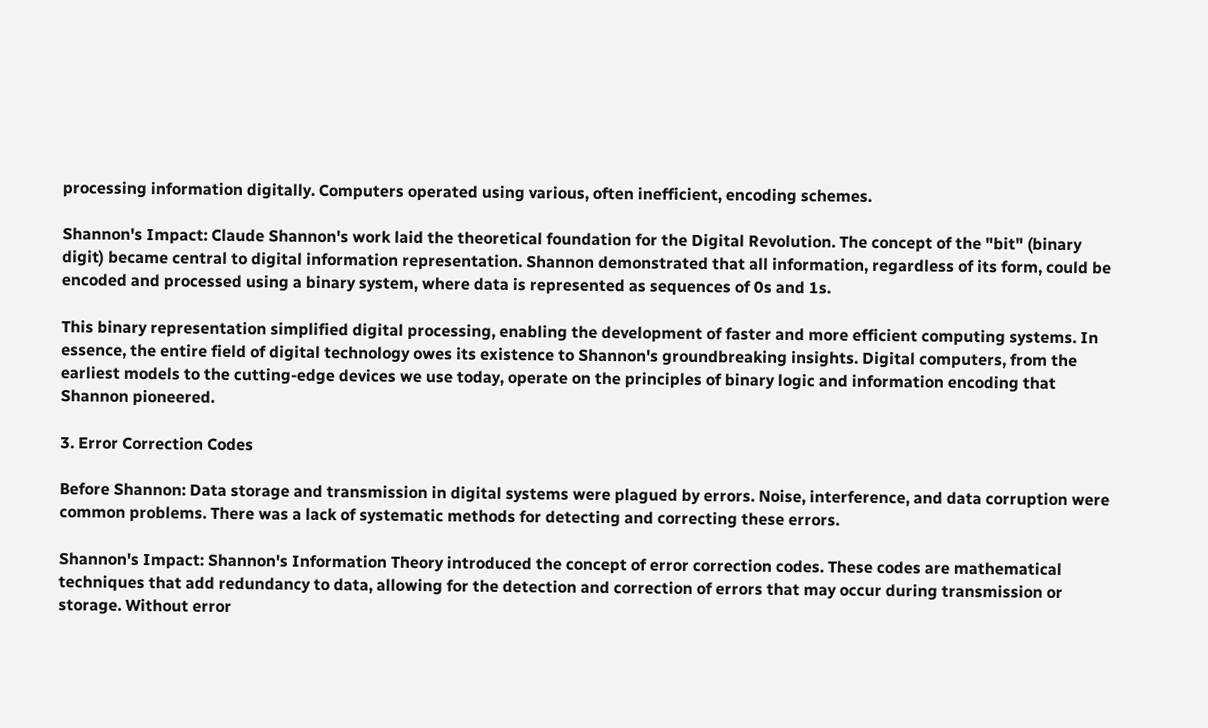processing information digitally. Computers operated using various, often inefficient, encoding schemes.

Shannon's Impact: Claude Shannon's work laid the theoretical foundation for the Digital Revolution. The concept of the "bit" (binary digit) became central to digital information representation. Shannon demonstrated that all information, regardless of its form, could be encoded and processed using a binary system, where data is represented as sequences of 0s and 1s.

This binary representation simplified digital processing, enabling the development of faster and more efficient computing systems. In essence, the entire field of digital technology owes its existence to Shannon's groundbreaking insights. Digital computers, from the earliest models to the cutting-edge devices we use today, operate on the principles of binary logic and information encoding that Shannon pioneered.

3. Error Correction Codes

Before Shannon: Data storage and transmission in digital systems were plagued by errors. Noise, interference, and data corruption were common problems. There was a lack of systematic methods for detecting and correcting these errors.

Shannon's Impact: Shannon's Information Theory introduced the concept of error correction codes. These codes are mathematical techniques that add redundancy to data, allowing for the detection and correction of errors that may occur during transmission or storage. Without error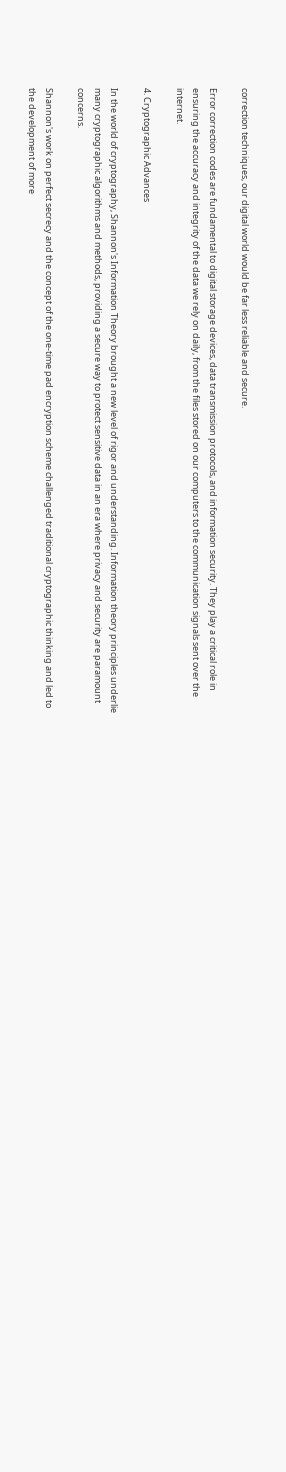correction techniques, our digital world would be far less reliable and secure.

Error correction codes are fundamental to digital storage devices, data transmission protocols, and information security. They play a critical role in ensuring the accuracy and integrity of the data we rely on daily, from the files stored on our computers to the communication signals sent over the internet.

4. Cryptographic Advances

In the world of cryptography, Shannon's Information Theory brought a new level of rigor and understanding. Information theory principles underlie many cryptographic algorithms and methods, providing a secure way to protect sensitive data in an era where privacy and security are paramount concerns.

Shannon's work on perfect secrecy and the concept of the one-time pad encryption scheme challenged traditional cryptographic thinking and led to the development of more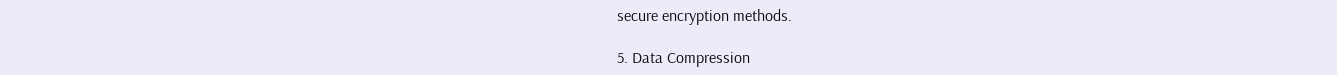secure encryption methods.

5. Data Compression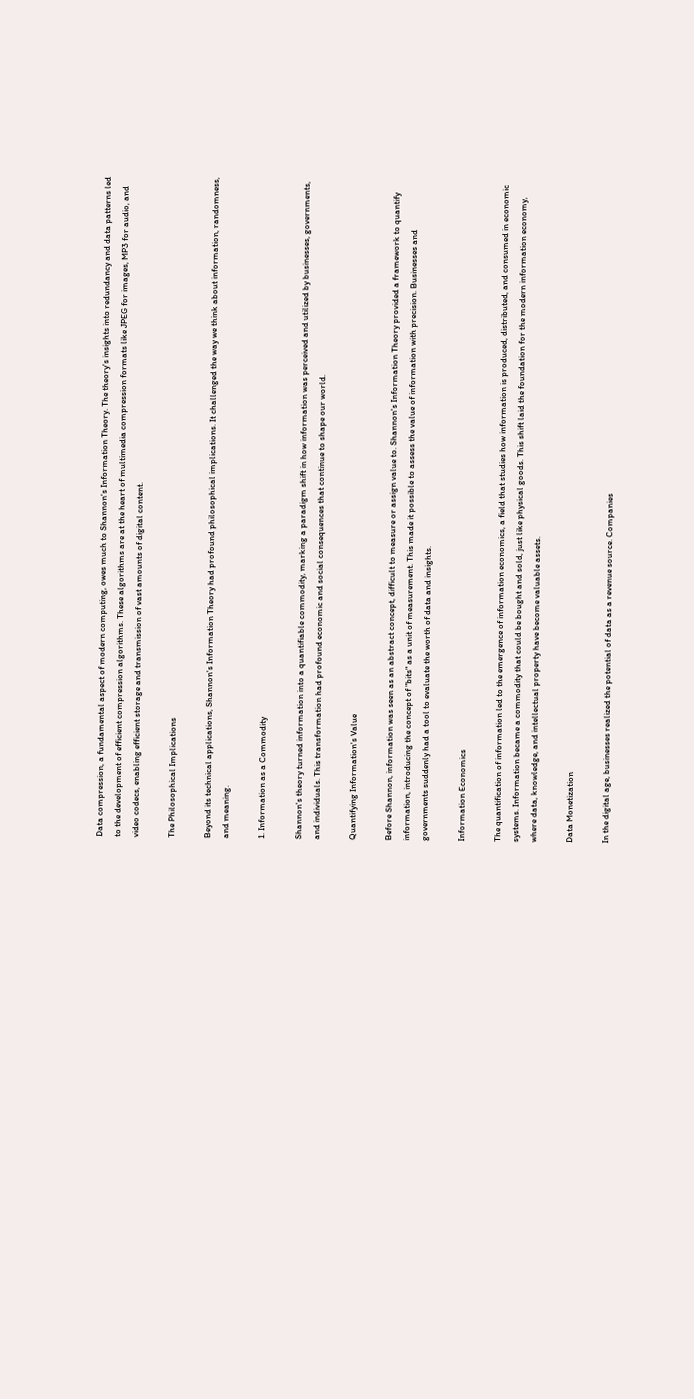Data compression, a fundamental aspect of modern computing, owes much to Shannon's Information Theory. The theory's insights into redundancy and data patterns led to the development of efficient compression algorithms. These algorithms are at the heart of multimedia compression formats like JPEG for images, MP3 for audio, and video codecs, enabling efficient storage and transmission of vast amounts of digital content.

The Philosophical Implications

Beyond its technical applications, Shannon's Information Theory had profound philosophical implications. It challenged the way we think about information, randomness, and meaning.

1. Information as a Commodity

Shannon's theory turned information into a quantifiable commodity, marking a paradigm shift in how information was perceived and utilized by businesses, governments, and individuals. This transformation had profound economic and social consequences that continue to shape our world.

Quantifying Information's Value

Before Shannon, information was seen as an abstract concept, difficult to measure or assign value to. Shannon's Information Theory provided a framework to quantify information, introducing the concept of "bits" as a unit of measurement. This made it possible to assess the value of information with precision. Businesses and governments suddenly had a tool to evaluate the worth of data and insights.

Information Economics

The quantification of information led to the emergence of information economics, a field that studies how information is produced, distributed, and consumed in economic systems. Information became a commodity that could be bought and sold, just like physical goods. This shift laid the foundation for the modern information economy, where data, knowledge, and intellectual property have become valuable assets.

Data Monetization

In the digital age, businesses realized the potential of data as a revenue source. Companies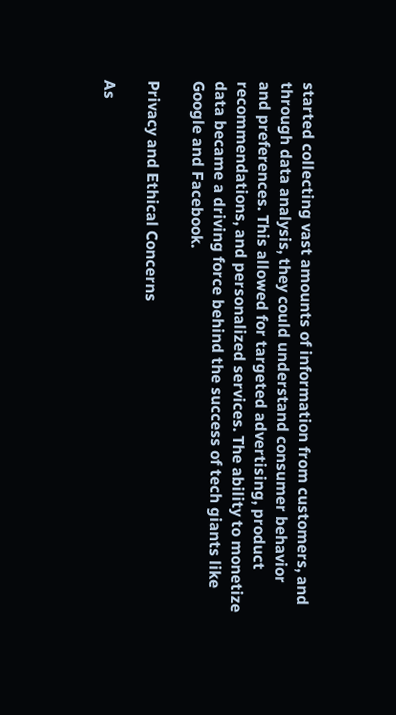started collecting vast amounts of information from customers, and through data analysis, they could understand consumer behavior and preferences. This allowed for targeted advertising, product recommendations, and personalized services. The ability to monetize data became a driving force behind the success of tech giants like Google and Facebook.

Privacy and Ethical Concerns

As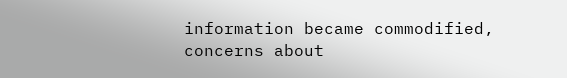information became commodified, concerns about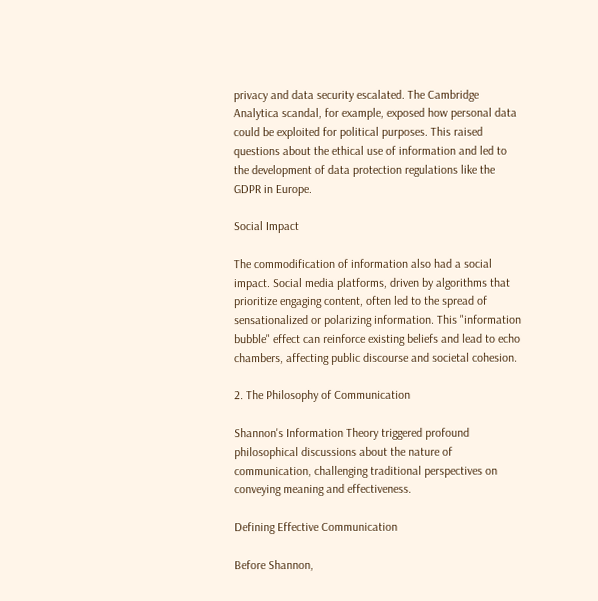privacy and data security escalated. The Cambridge Analytica scandal, for example, exposed how personal data could be exploited for political purposes. This raised questions about the ethical use of information and led to the development of data protection regulations like the GDPR in Europe.

Social Impact

The commodification of information also had a social impact. Social media platforms, driven by algorithms that prioritize engaging content, often led to the spread of sensationalized or polarizing information. This "information bubble" effect can reinforce existing beliefs and lead to echo chambers, affecting public discourse and societal cohesion.

2. The Philosophy of Communication

Shannon's Information Theory triggered profound philosophical discussions about the nature of communication, challenging traditional perspectives on conveying meaning and effectiveness.

Defining Effective Communication

Before Shannon,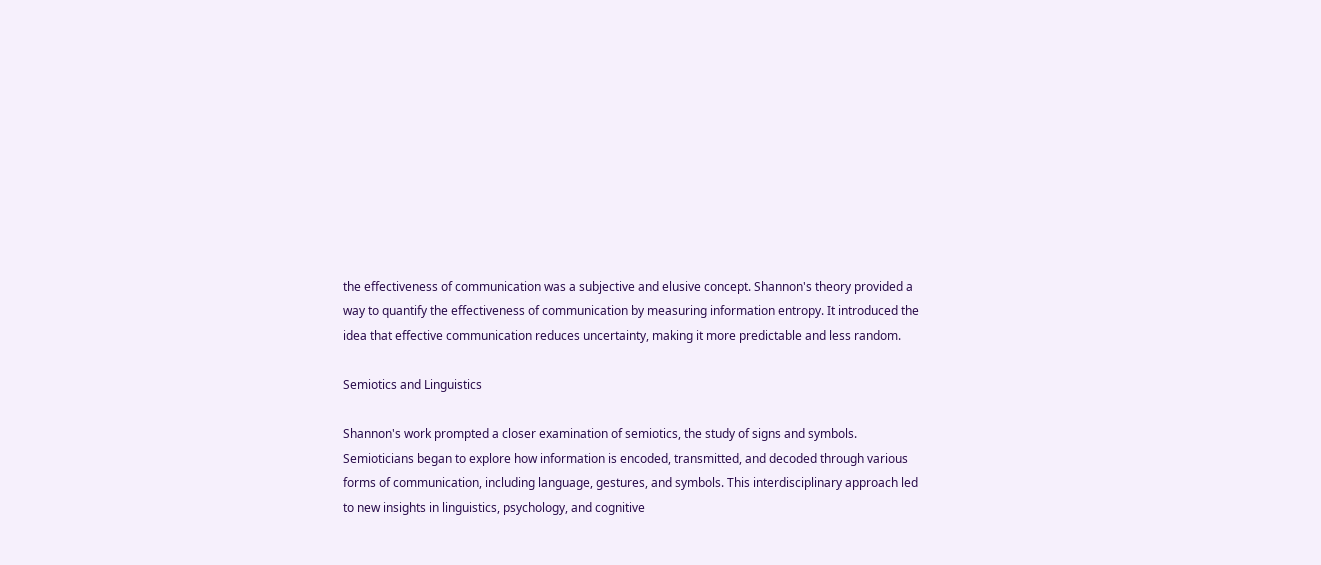the effectiveness of communication was a subjective and elusive concept. Shannon's theory provided a way to quantify the effectiveness of communication by measuring information entropy. It introduced the idea that effective communication reduces uncertainty, making it more predictable and less random.

Semiotics and Linguistics

Shannon's work prompted a closer examination of semiotics, the study of signs and symbols. Semioticians began to explore how information is encoded, transmitted, and decoded through various forms of communication, including language, gestures, and symbols. This interdisciplinary approach led to new insights in linguistics, psychology, and cognitive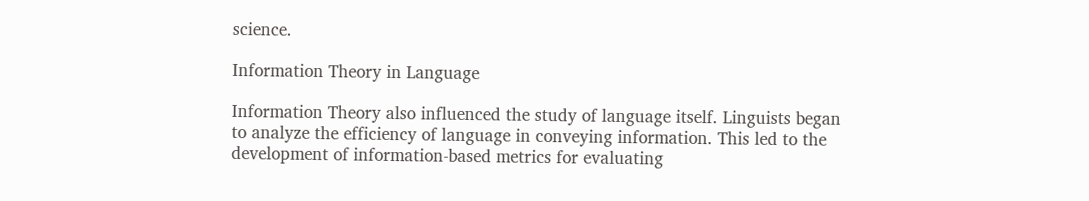science.

Information Theory in Language

Information Theory also influenced the study of language itself. Linguists began to analyze the efficiency of language in conveying information. This led to the development of information-based metrics for evaluating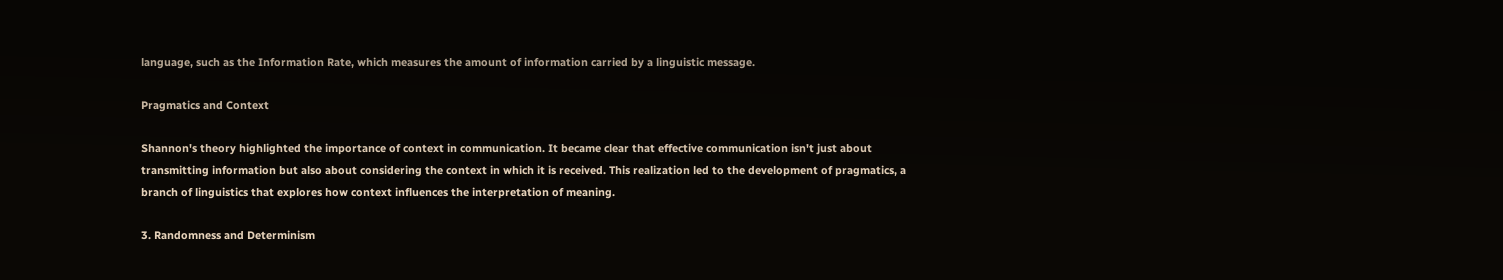language, such as the Information Rate, which measures the amount of information carried by a linguistic message.

Pragmatics and Context

Shannon's theory highlighted the importance of context in communication. It became clear that effective communication isn't just about transmitting information but also about considering the context in which it is received. This realization led to the development of pragmatics, a branch of linguistics that explores how context influences the interpretation of meaning.

3. Randomness and Determinism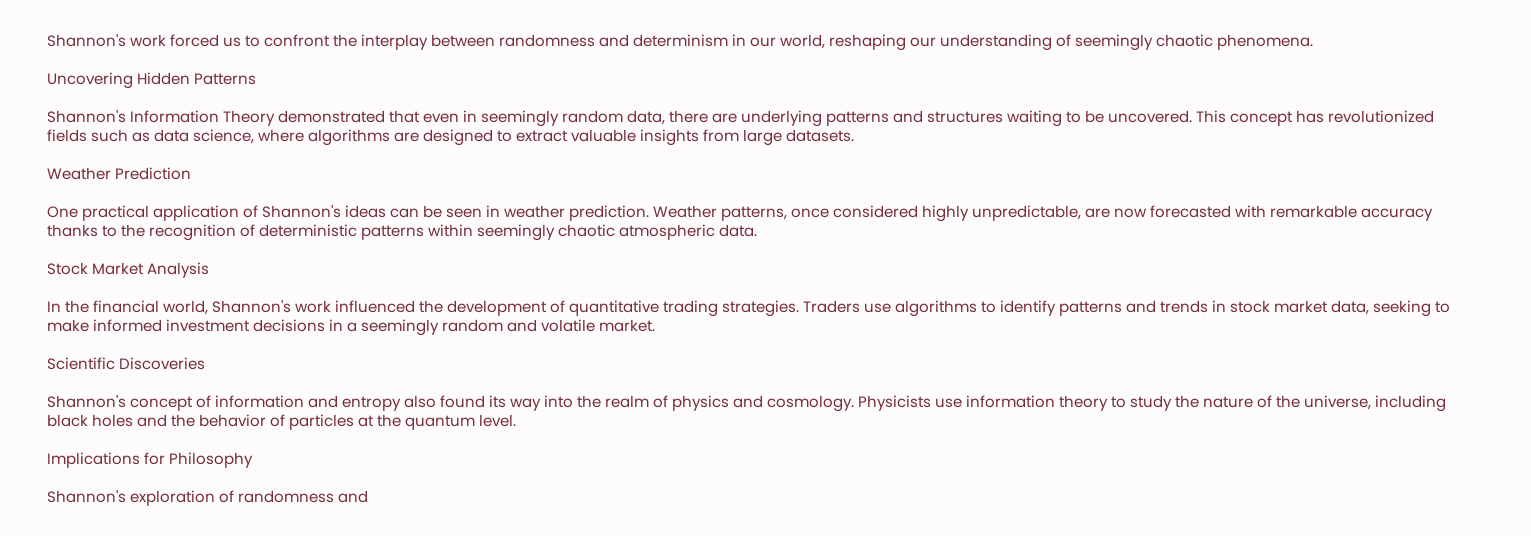Shannon's work forced us to confront the interplay between randomness and determinism in our world, reshaping our understanding of seemingly chaotic phenomena.

Uncovering Hidden Patterns

Shannon's Information Theory demonstrated that even in seemingly random data, there are underlying patterns and structures waiting to be uncovered. This concept has revolutionized fields such as data science, where algorithms are designed to extract valuable insights from large datasets.

Weather Prediction

One practical application of Shannon's ideas can be seen in weather prediction. Weather patterns, once considered highly unpredictable, are now forecasted with remarkable accuracy thanks to the recognition of deterministic patterns within seemingly chaotic atmospheric data.

Stock Market Analysis

In the financial world, Shannon's work influenced the development of quantitative trading strategies. Traders use algorithms to identify patterns and trends in stock market data, seeking to make informed investment decisions in a seemingly random and volatile market.

Scientific Discoveries

Shannon's concept of information and entropy also found its way into the realm of physics and cosmology. Physicists use information theory to study the nature of the universe, including black holes and the behavior of particles at the quantum level.

Implications for Philosophy

Shannon's exploration of randomness and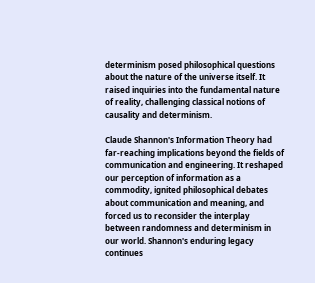determinism posed philosophical questions about the nature of the universe itself. It raised inquiries into the fundamental nature of reality, challenging classical notions of causality and determinism.

Claude Shannon's Information Theory had far-reaching implications beyond the fields of communication and engineering. It reshaped our perception of information as a commodity, ignited philosophical debates about communication and meaning, and forced us to reconsider the interplay between randomness and determinism in our world. Shannon's enduring legacy continues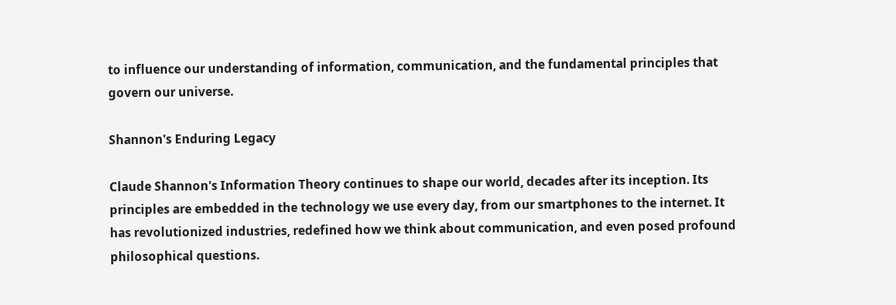to influence our understanding of information, communication, and the fundamental principles that govern our universe.

Shannon's Enduring Legacy

Claude Shannon's Information Theory continues to shape our world, decades after its inception. Its principles are embedded in the technology we use every day, from our smartphones to the internet. It has revolutionized industries, redefined how we think about communication, and even posed profound philosophical questions.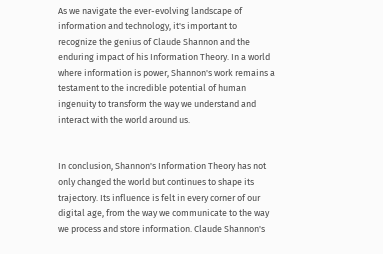As we navigate the ever-evolving landscape of information and technology, it's important to recognize the genius of Claude Shannon and the enduring impact of his Information Theory. In a world where information is power, Shannon's work remains a testament to the incredible potential of human ingenuity to transform the way we understand and interact with the world around us.


In conclusion, Shannon's Information Theory has not only changed the world but continues to shape its trajectory. Its influence is felt in every corner of our digital age, from the way we communicate to the way we process and store information. Claude Shannon's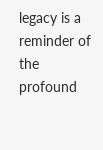legacy is a reminder of the profound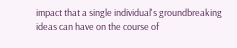impact that a single individual's groundbreaking ideas can have on the course of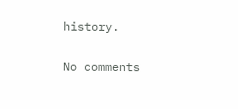history.

No comments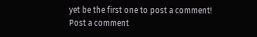yet be the first one to post a comment!
Post a comment